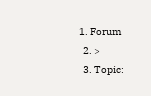1. Forum
  2. >
  3. Topic: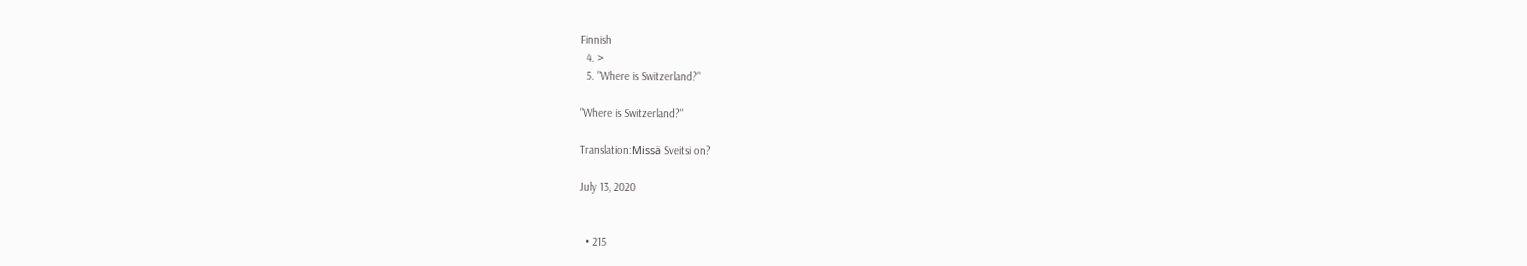Finnish
  4. >
  5. "Where is Switzerland?"

"Where is Switzerland?"

Translation:Missä Sveitsi on?

July 13, 2020


  • 215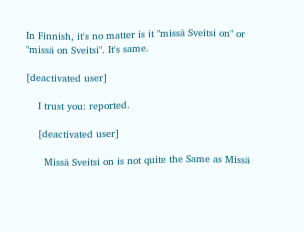In Finnish, it's no matter is it "missä Sveitsi on" or "missä on Sveitsi". It's same.

[deactivated user]

    I trust you: reported.

    [deactivated user]

      Missä Sveitsi on is not quite the Same as Missä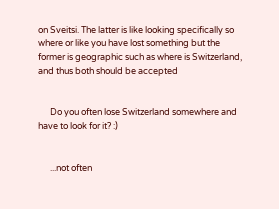on Sveitsi. The latter is like looking specifically so where or like you have lost something but the former is geographic such as where is Switzerland, and thus both should be accepted


      Do you often lose Switzerland somewhere and have to look for it? :)


      ...not often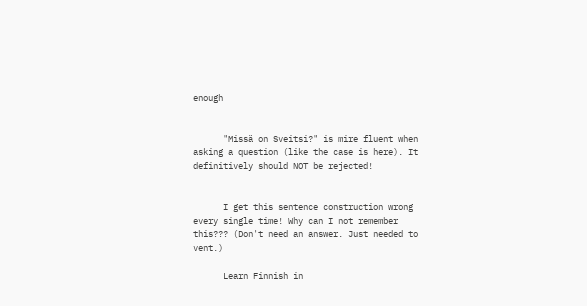enough


      "Missä on Sveitsi?" is mire fluent when asking a question (like the case is here). It definitively should NOT be rejected!


      I get this sentence construction wrong every single time! Why can I not remember this??? (Don't need an answer. Just needed to vent.)

      Learn Finnish in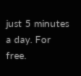just 5 minutes a day. For free.